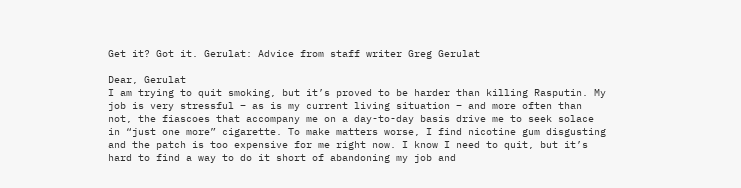Get it? Got it. Gerulat: Advice from staff writer Greg Gerulat

Dear, Gerulat
I am trying to quit smoking, but it’s proved to be harder than killing Rasputin. My job is very stressful – as is my current living situation – and more often than not, the fiascoes that accompany me on a day-to-day basis drive me to seek solace in “just one more” cigarette. To make matters worse, I find nicotine gum disgusting and the patch is too expensive for me right now. I know I need to quit, but it’s hard to find a way to do it short of abandoning my job and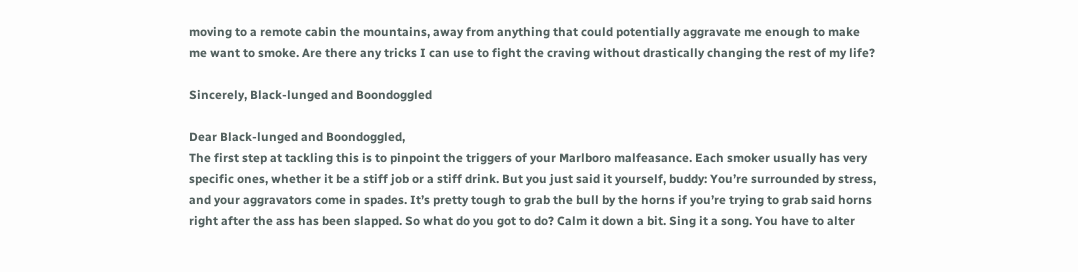moving to a remote cabin the mountains, away from anything that could potentially aggravate me enough to make me want to smoke. Are there any tricks I can use to fight the craving without drastically changing the rest of my life?

Sincerely, Black-lunged and Boondoggled

Dear Black-lunged and Boondoggled,
The first step at tackling this is to pinpoint the triggers of your Marlboro malfeasance. Each smoker usually has very specific ones, whether it be a stiff job or a stiff drink. But you just said it yourself, buddy: You’re surrounded by stress, and your aggravators come in spades. It’s pretty tough to grab the bull by the horns if you’re trying to grab said horns right after the ass has been slapped. So what do you got to do? Calm it down a bit. Sing it a song. You have to alter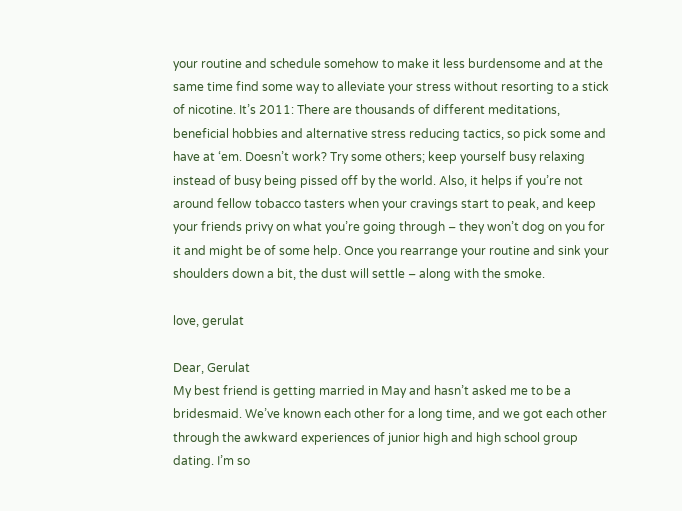your routine and schedule somehow to make it less burdensome and at the same time find some way to alleviate your stress without resorting to a stick of nicotine. It’s 2011: There are thousands of different meditations, beneficial hobbies and alternative stress reducing tactics, so pick some and have at ‘em. Doesn’t work? Try some others; keep yourself busy relaxing instead of busy being pissed off by the world. Also, it helps if you’re not around fellow tobacco tasters when your cravings start to peak, and keep your friends privy on what you’re going through – they won’t dog on you for it and might be of some help. Once you rearrange your routine and sink your shoulders down a bit, the dust will settle – along with the smoke.

love, gerulat

Dear, Gerulat
My best friend is getting married in May and hasn’t asked me to be a bridesmaid. We’ve known each other for a long time, and we got each other through the awkward experiences of junior high and high school group dating. I’m so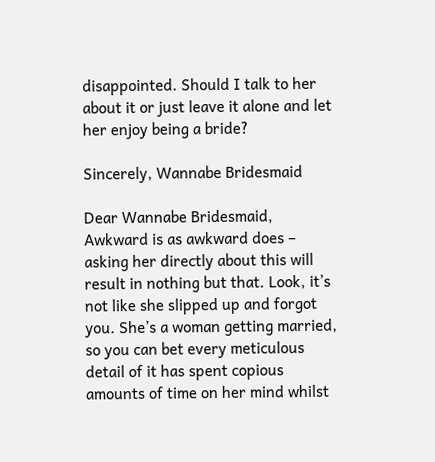disappointed. Should I talk to her about it or just leave it alone and let her enjoy being a bride?

Sincerely, Wannabe Bridesmaid

Dear Wannabe Bridesmaid,
Awkward is as awkward does – asking her directly about this will result in nothing but that. Look, it’s not like she slipped up and forgot you. She’s a woman getting married, so you can bet every meticulous detail of it has spent copious amounts of time on her mind whilst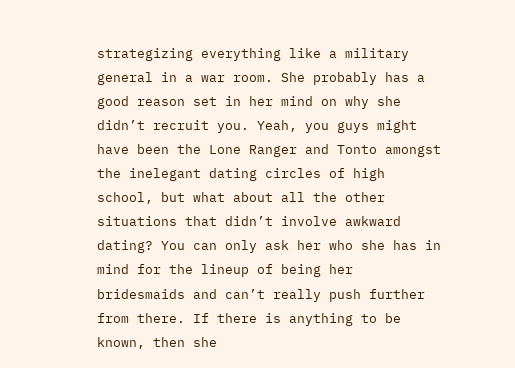strategizing everything like a military general in a war room. She probably has a good reason set in her mind on why she didn’t recruit you. Yeah, you guys might have been the Lone Ranger and Tonto amongst the inelegant dating circles of high school, but what about all the other situations that didn’t involve awkward dating? You can only ask her who she has in mind for the lineup of being her bridesmaids and can’t really push further from there. If there is anything to be known, then she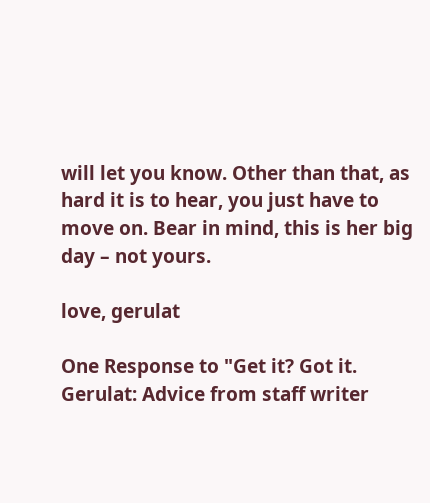will let you know. Other than that, as hard it is to hear, you just have to move on. Bear in mind, this is her big day – not yours.

love, gerulat

One Response to "Get it? Got it. Gerulat: Advice from staff writer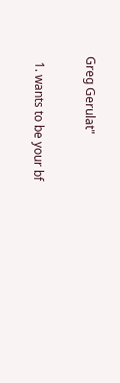Greg Gerulat"

  1. wants to be your bf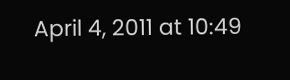April 4, 2011 at 10:49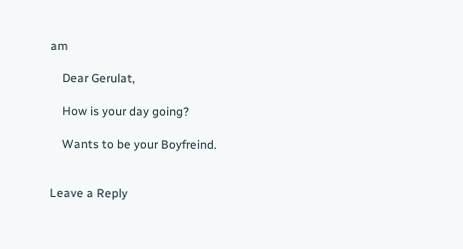am

    Dear Gerulat,

    How is your day going?

    Wants to be your Boyfreind.


Leave a Reply